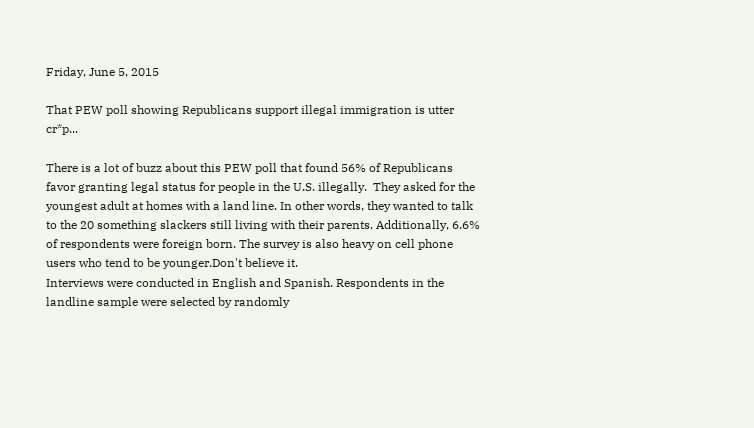Friday, June 5, 2015

That PEW poll showing Republicans support illegal immigration is utter cr*p...

There is a lot of buzz about this PEW poll that found 56% of Republicans favor granting legal status for people in the U.S. illegally.  They asked for the youngest adult at homes with a land line. In other words, they wanted to talk to the 20 something slackers still living with their parents. Additionally, 6.6% of respondents were foreign born. The survey is also heavy on cell phone users who tend to be younger.Don't believe it.
Interviews were conducted in English and Spanish. Respondents in the landline sample were selected by randomly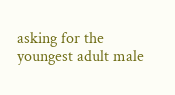asking for the youngest adult male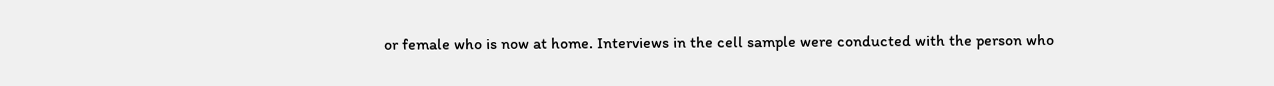or female who is now at home. Interviews in the cell sample were conducted with the person who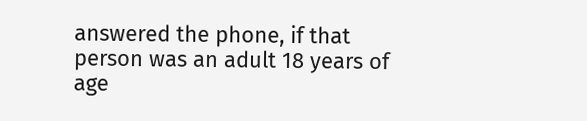answered the phone, if that person was an adult 18 years of age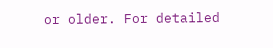or older. For detailed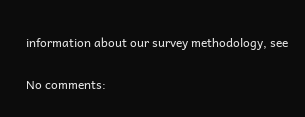information about our survey methodology, see

No comments: